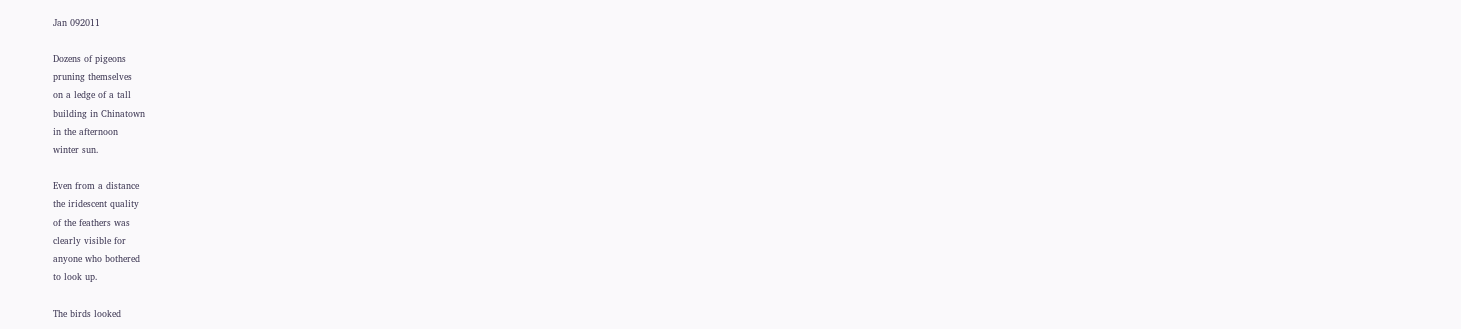Jan 092011

Dozens of pigeons
pruning themselves
on a ledge of a tall
building in Chinatown
in the afternoon
winter sun.

Even from a distance
the iridescent quality
of the feathers was
clearly visible for
anyone who bothered
to look up.

The birds looked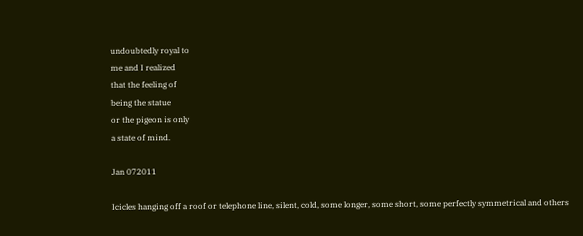undoubtedly royal to
me and I realized
that the feeling of
being the statue
or the pigeon is only
a state of mind.

Jan 072011

Icicles hanging off a roof or telephone line, silent, cold, some longer, some short, some perfectly symmetrical and others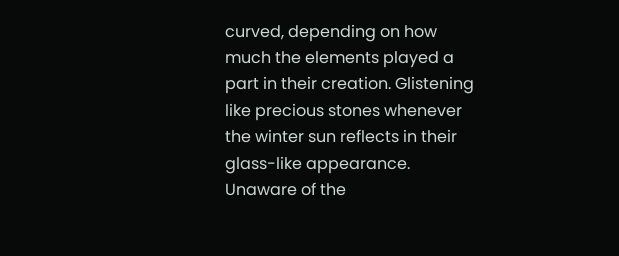curved, depending on how much the elements played a part in their creation. Glistening like precious stones whenever the winter sun reflects in their glass-like appearance. Unaware of the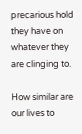precarious hold they have on whatever they are clinging to.

How similar are our lives to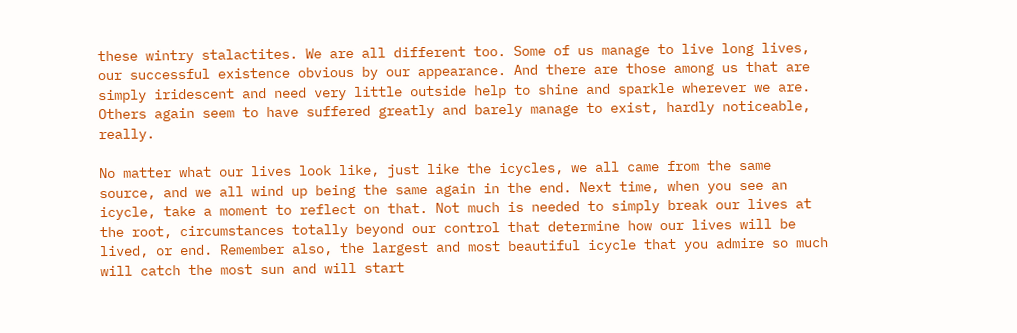these wintry stalactites. We are all different too. Some of us manage to live long lives, our successful existence obvious by our appearance. And there are those among us that are simply iridescent and need very little outside help to shine and sparkle wherever we are. Others again seem to have suffered greatly and barely manage to exist, hardly noticeable, really.

No matter what our lives look like, just like the icycles, we all came from the same source, and we all wind up being the same again in the end. Next time, when you see an icycle, take a moment to reflect on that. Not much is needed to simply break our lives at the root, circumstances totally beyond our control that determine how our lives will be lived, or end. Remember also, the largest and most beautiful icycle that you admire so much will catch the most sun and will start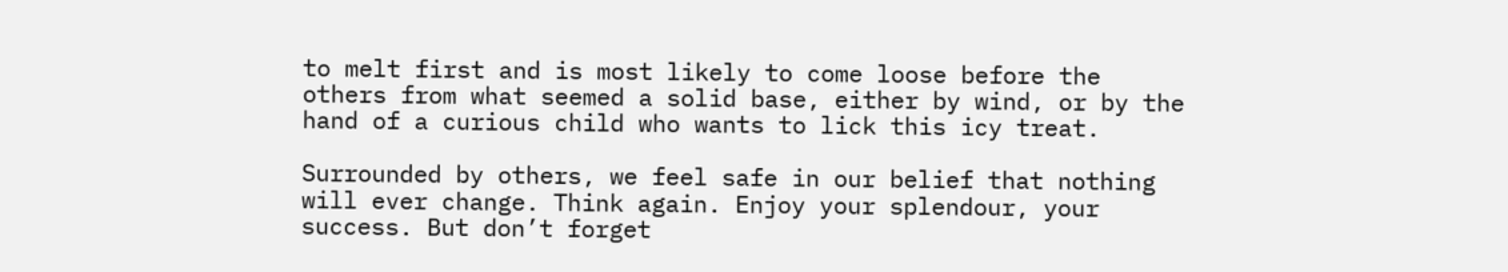to melt first and is most likely to come loose before the others from what seemed a solid base, either by wind, or by the hand of a curious child who wants to lick this icy treat.

Surrounded by others, we feel safe in our belief that nothing will ever change. Think again. Enjoy your splendour, your success. But don’t forget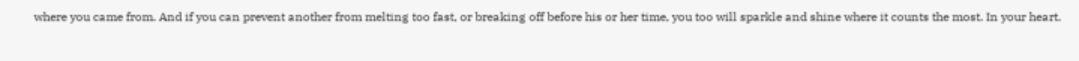where you came from. And if you can prevent another from melting too fast, or breaking off before his or her time, you too will sparkle and shine where it counts the most. In your heart.